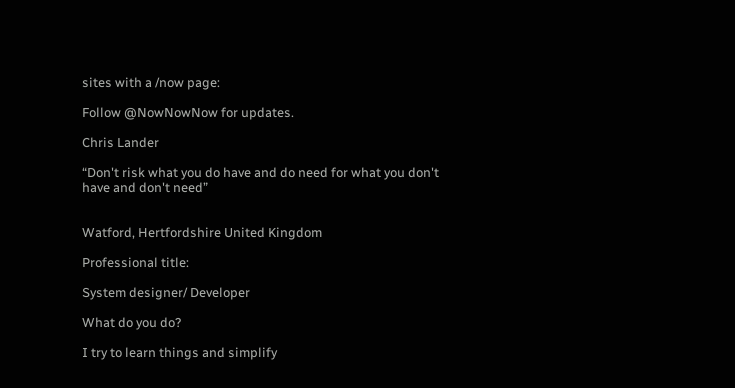sites with a /now page:

Follow @NowNowNow for updates.

Chris Lander

“Don't risk what you do have and do need for what you don't have and don't need”


Watford, Hertfordshire United Kingdom

Professional title:

System designer/ Developer

What do you do?

I try to learn things and simplify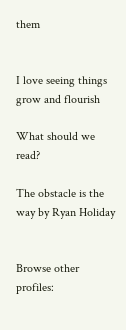them


I love seeing things grow and flourish

What should we read?

The obstacle is the way by Ryan Holiday


Browse other profiles: